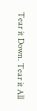Tear it Down. Tear it All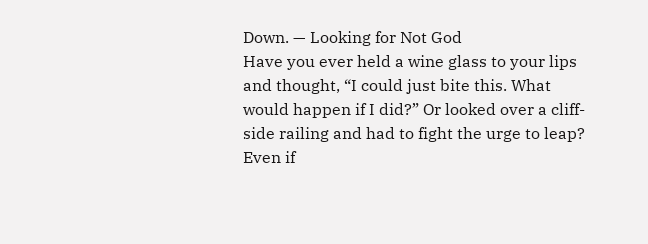Down. — Looking for Not God
Have you ever held a wine glass to your lips and thought, “I could just bite this. What would happen if I did?” Or looked over a cliff-side railing and had to fight the urge to leap? Even if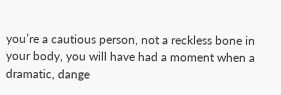you’re a cautious person, not a reckless bone in your body, you will have had a moment when a dramatic, dange